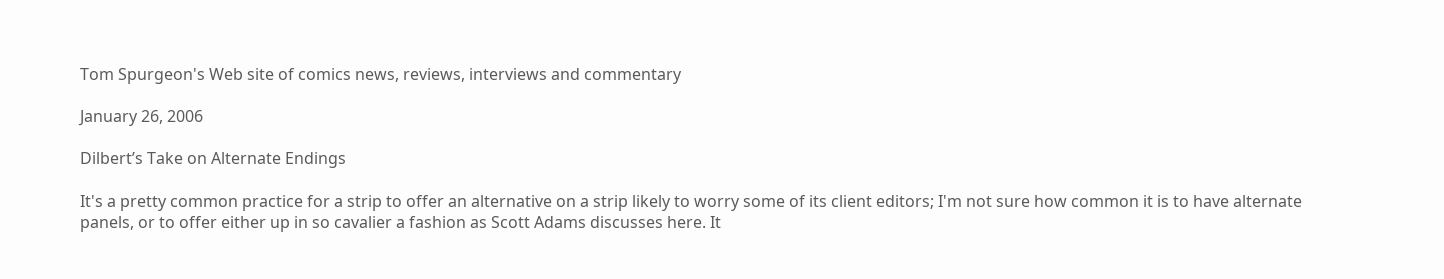Tom Spurgeon's Web site of comics news, reviews, interviews and commentary

January 26, 2006

Dilbert’s Take on Alternate Endings

It's a pretty common practice for a strip to offer an alternative on a strip likely to worry some of its client editors; I'm not sure how common it is to have alternate panels, or to offer either up in so cavalier a fashion as Scott Adams discusses here. It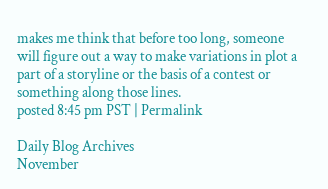makes me think that before too long, someone will figure out a way to make variations in plot a part of a storyline or the basis of a contest or something along those lines.
posted 8:45 pm PST | Permalink

Daily Blog Archives
November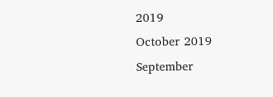2019
October 2019
September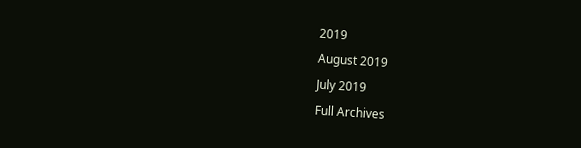2019
August 2019
July 2019
Full Archives